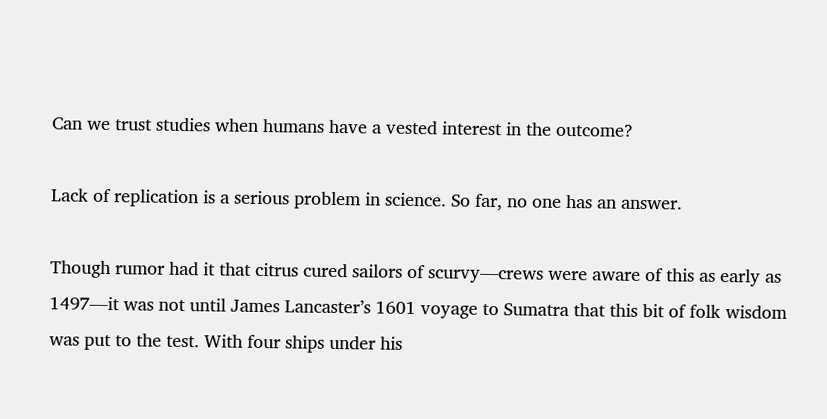Can we trust studies when humans have a vested interest in the outcome?

Lack of replication is a serious problem in science. So far, no one has an answer.

Though rumor had it that citrus cured sailors of scurvy—crews were aware of this as early as 1497—it was not until James Lancaster’s 1601 voyage to Sumatra that this bit of folk wisdom was put to the test. With four ships under his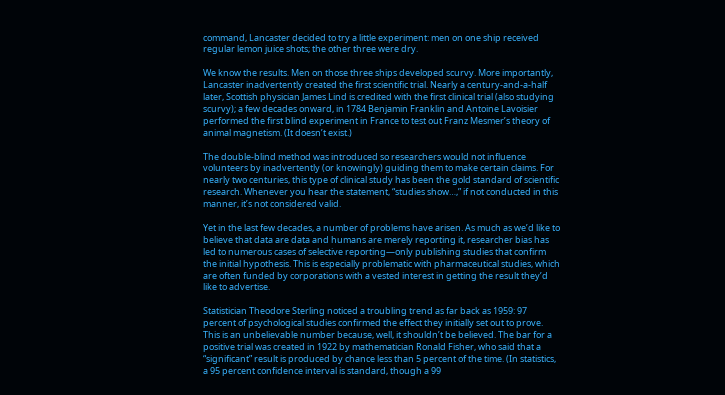command, Lancaster decided to try a little experiment: men on one ship received regular lemon juice shots; the other three were dry.

We know the results. Men on those three ships developed scurvy. More importantly, Lancaster inadvertently created the first scientific trial. Nearly a century-and-a-half later, Scottish physician James Lind is credited with the first clinical trial (also studying scurvy); a few decades onward, in 1784 Benjamin Franklin and Antoine Lavoisier performed the first blind experiment in France to test out Franz Mesmer’s theory of animal magnetism. (It doesn’t exist.)

The double-blind method was introduced so researchers would not influence volunteers by inadvertently (or knowingly) guiding them to make certain claims. For nearly two centuries, this type of clinical study has been the gold standard of scientific research. Whenever you hear the statement, “studies show…,” if not conducted in this manner, it’s not considered valid.

Yet in the last few decades, a number of problems have arisen. As much as we’d like to believe that data are data and humans are merely reporting it, researcher bias has led to numerous cases of selective reporting—only publishing studies that confirm the initial hypothesis. This is especially problematic with pharmaceutical studies, which are often funded by corporations with a vested interest in getting the result they’d like to advertise.

Statistician Theodore Sterling noticed a troubling trend as far back as 1959: 97 percent of psychological studies confirmed the effect they initially set out to prove. This is an unbelievable number because, well, it shouldn’t be believed. The bar for a positive trial was created in 1922 by mathematician Ronald Fisher, who said that a “significant” result is produced by chance less than 5 percent of the time. (In statistics, a 95 percent confidence interval is standard, though a 99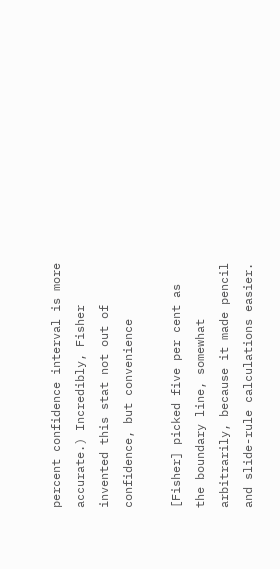percent confidence interval is more accurate.) Incredibly, Fisher invented this stat not out of confidence, but convenience

[Fisher] picked five per cent as the boundary line, somewhat arbitrarily, because it made pencil and slide-rule calculations easier.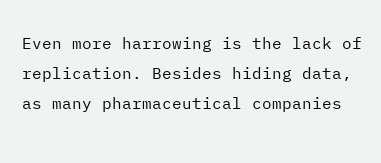Even more harrowing is the lack of replication. Besides hiding data, as many pharmaceutical companies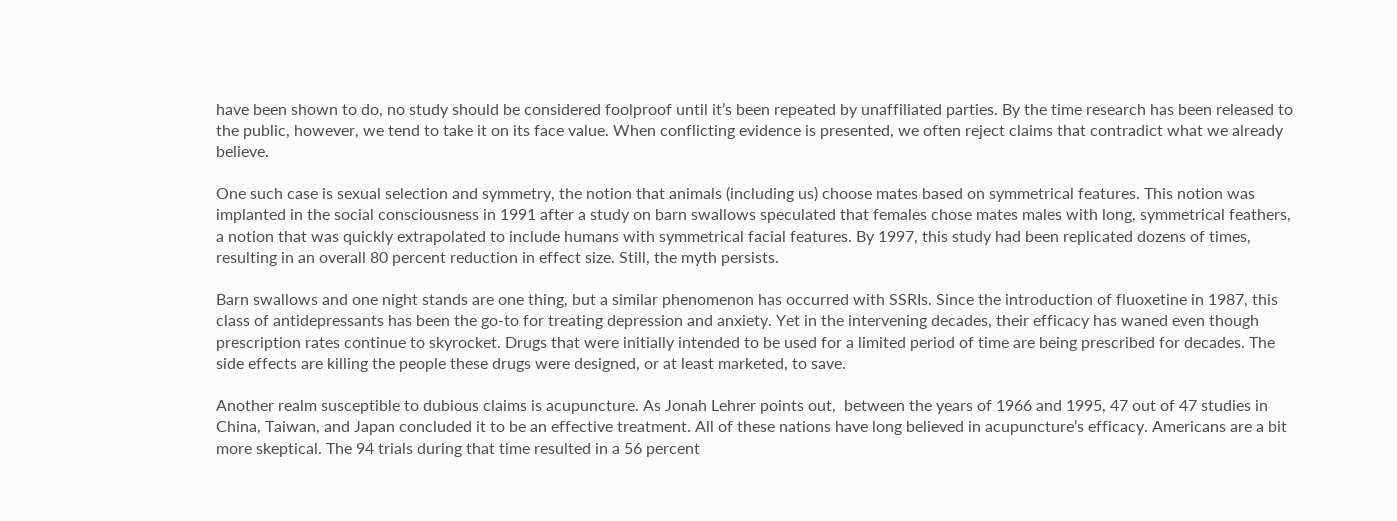have been shown to do, no study should be considered foolproof until it’s been repeated by unaffiliated parties. By the time research has been released to the public, however, we tend to take it on its face value. When conflicting evidence is presented, we often reject claims that contradict what we already believe.

One such case is sexual selection and symmetry, the notion that animals (including us) choose mates based on symmetrical features. This notion was implanted in the social consciousness in 1991 after a study on barn swallows speculated that females chose mates males with long, symmetrical feathers, a notion that was quickly extrapolated to include humans with symmetrical facial features. By 1997, this study had been replicated dozens of times, resulting in an overall 80 percent reduction in effect size. Still, the myth persists.

Barn swallows and one night stands are one thing, but a similar phenomenon has occurred with SSRIs. Since the introduction of fluoxetine in 1987, this class of antidepressants has been the go-to for treating depression and anxiety. Yet in the intervening decades, their efficacy has waned even though prescription rates continue to skyrocket. Drugs that were initially intended to be used for a limited period of time are being prescribed for decades. The side effects are killing the people these drugs were designed, or at least marketed, to save.

Another realm susceptible to dubious claims is acupuncture. As Jonah Lehrer points out,  between the years of 1966 and 1995, 47 out of 47 studies in China, Taiwan, and Japan concluded it to be an effective treatment. All of these nations have long believed in acupuncture’s efficacy. Americans are a bit more skeptical. The 94 trials during that time resulted in a 56 percent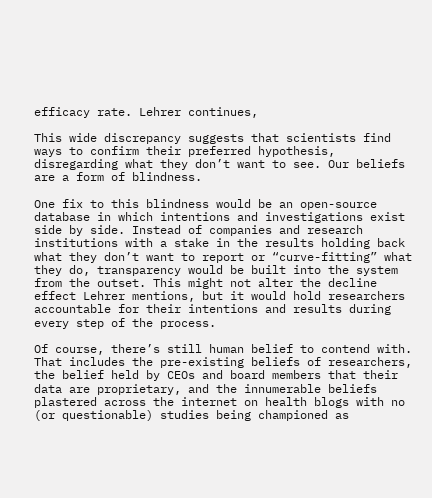efficacy rate. Lehrer continues,

This wide discrepancy suggests that scientists find ways to confirm their preferred hypothesis, disregarding what they don’t want to see. Our beliefs are a form of blindness.

One fix to this blindness would be an open-source database in which intentions and investigations exist side by side. Instead of companies and research institutions with a stake in the results holding back what they don’t want to report or “curve-fitting” what they do, transparency would be built into the system from the outset. This might not alter the decline effect Lehrer mentions, but it would hold researchers accountable for their intentions and results during every step of the process.

Of course, there’s still human belief to contend with. That includes the pre-existing beliefs of researchers, the belief held by CEOs and board members that their data are proprietary, and the innumerable beliefs plastered across the internet on health blogs with no (or questionable) studies being championed as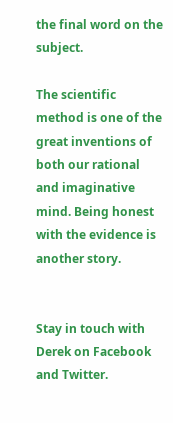the final word on the subject.

The scientific method is one of the great inventions of both our rational and imaginative mind. Being honest with the evidence is another story.


Stay in touch with Derek on Facebook and Twitter.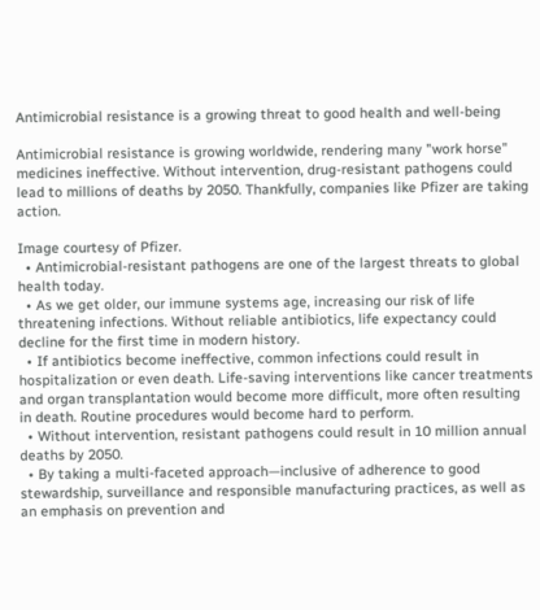Antimicrobial resistance is a growing threat to good health and well-being

Antimicrobial resistance is growing worldwide, rendering many "work horse" medicines ineffective. Without intervention, drug-resistant pathogens could lead to millions of deaths by 2050. Thankfully, companies like Pfizer are taking action.

Image courtesy of Pfizer.
  • Antimicrobial-resistant pathogens are one of the largest threats to global health today.
  • As we get older, our immune systems age, increasing our risk of life threatening infections. Without reliable antibiotics, life expectancy could decline for the first time in modern history.
  • If antibiotics become ineffective, common infections could result in hospitalization or even death. Life-saving interventions like cancer treatments and organ transplantation would become more difficult, more often resulting in death. Routine procedures would become hard to perform.
  • Without intervention, resistant pathogens could result in 10 million annual deaths by 2050.
  • By taking a multi-faceted approach—inclusive of adherence to good stewardship, surveillance and responsible manufacturing practices, as well as an emphasis on prevention and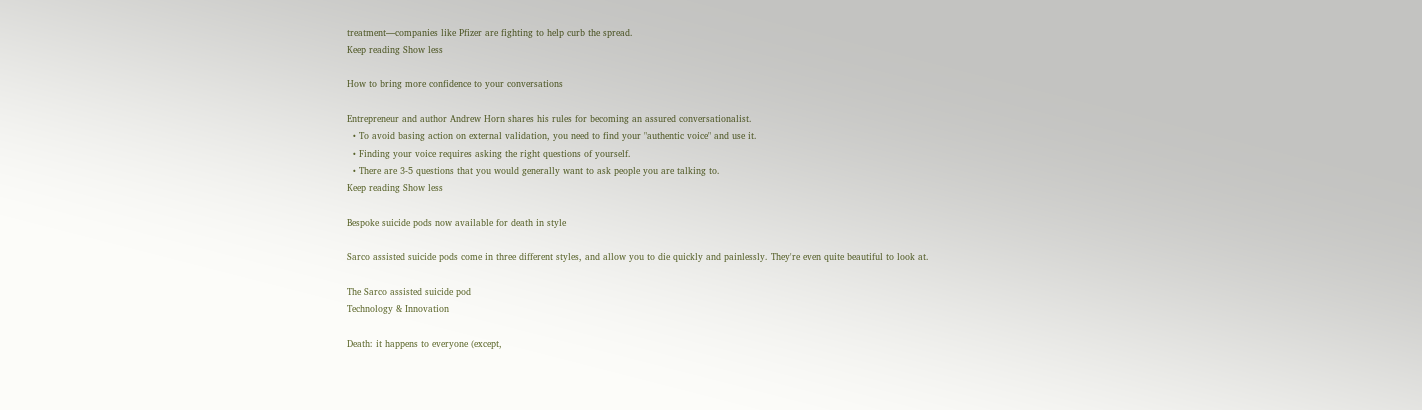treatment—companies like Pfizer are fighting to help curb the spread.
Keep reading Show less

How to bring more confidence to your conversations

Entrepreneur and author Andrew Horn shares his rules for becoming an assured conversationalist.
  • To avoid basing action on external validation, you need to find your "authentic voice" and use it.
  • Finding your voice requires asking the right questions of yourself.
  • There are 3-5 questions that you would generally want to ask people you are talking to.
Keep reading Show less

Bespoke suicide pods now available for death in style

Sarco assisted suicide pods come in three different styles, and allow you to die quickly and painlessly. They're even quite beautiful to look at.

The Sarco assisted suicide pod
Technology & Innovation

Death: it happens to everyone (except,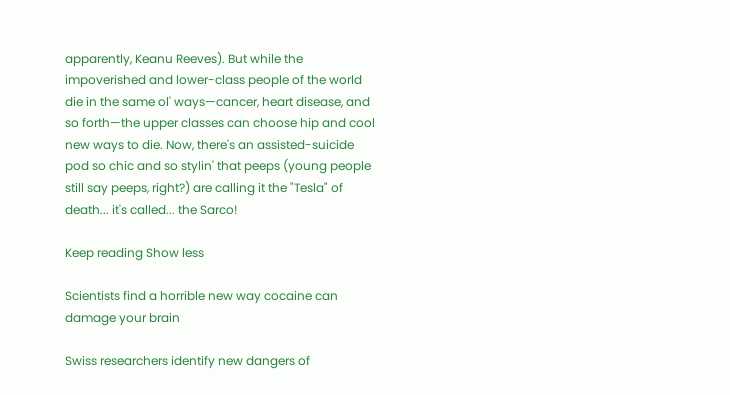apparently, Keanu Reeves). But while the impoverished and lower-class people of the world die in the same ol' ways—cancer, heart disease, and so forth—the upper classes can choose hip and cool new ways to die. Now, there's an assisted-suicide pod so chic and so stylin' that peeps (young people still say peeps, right?) are calling it the "Tesla" of death... it's called... the Sarco!

Keep reading Show less

Scientists find a horrible new way cocaine can damage your brain

Swiss researchers identify new dangers of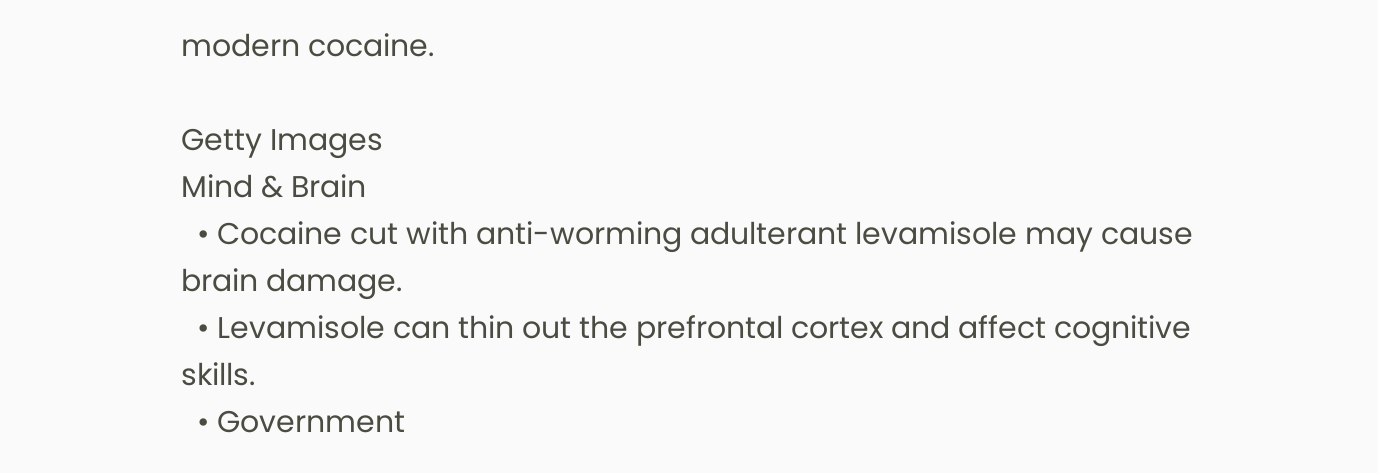modern cocaine.

Getty Images
Mind & Brain
  • Cocaine cut with anti-worming adulterant levamisole may cause brain damage.
  • Levamisole can thin out the prefrontal cortex and affect cognitive skills.
  • Government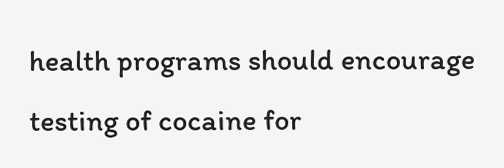health programs should encourage testing of cocaine for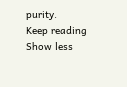purity.
Keep reading Show less